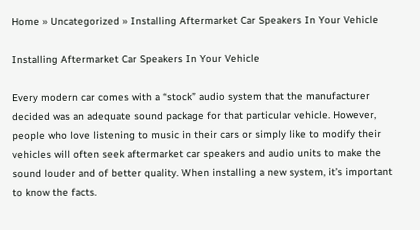Home » Uncategorized » Installing Aftermarket Car Speakers In Your Vehicle

Installing Aftermarket Car Speakers In Your Vehicle

Every modern car comes with a “stock” audio system that the manufacturer decided was an adequate sound package for that particular vehicle. However, people who love listening to music in their cars or simply like to modify their vehicles will often seek aftermarket car speakers and audio units to make the sound louder and of better quality. When installing a new system, it’s important to know the facts.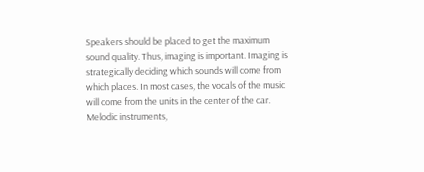Speakers should be placed to get the maximum sound quality. Thus, imaging is important. Imaging is strategically deciding which sounds will come from which places. In most cases, the vocals of the music will come from the units in the center of the car. Melodic instruments,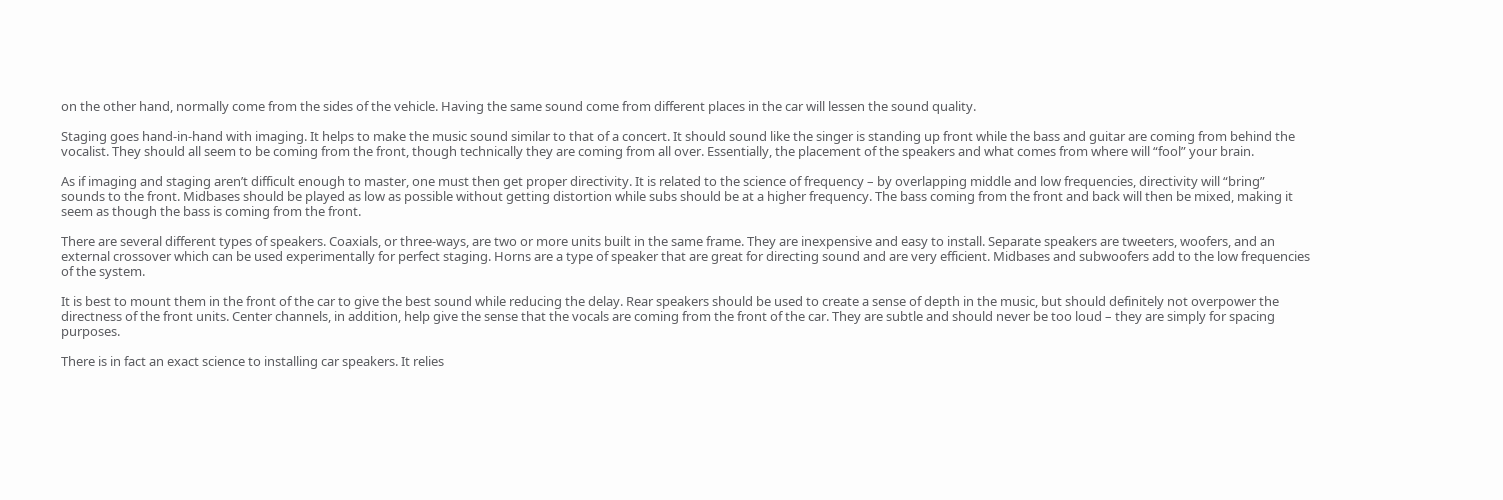on the other hand, normally come from the sides of the vehicle. Having the same sound come from different places in the car will lessen the sound quality.

Staging goes hand-in-hand with imaging. It helps to make the music sound similar to that of a concert. It should sound like the singer is standing up front while the bass and guitar are coming from behind the vocalist. They should all seem to be coming from the front, though technically they are coming from all over. Essentially, the placement of the speakers and what comes from where will “fool” your brain.

As if imaging and staging aren’t difficult enough to master, one must then get proper directivity. It is related to the science of frequency – by overlapping middle and low frequencies, directivity will “bring” sounds to the front. Midbases should be played as low as possible without getting distortion while subs should be at a higher frequency. The bass coming from the front and back will then be mixed, making it seem as though the bass is coming from the front.

There are several different types of speakers. Coaxials, or three-ways, are two or more units built in the same frame. They are inexpensive and easy to install. Separate speakers are tweeters, woofers, and an external crossover which can be used experimentally for perfect staging. Horns are a type of speaker that are great for directing sound and are very efficient. Midbases and subwoofers add to the low frequencies of the system.

It is best to mount them in the front of the car to give the best sound while reducing the delay. Rear speakers should be used to create a sense of depth in the music, but should definitely not overpower the directness of the front units. Center channels, in addition, help give the sense that the vocals are coming from the front of the car. They are subtle and should never be too loud – they are simply for spacing purposes.

There is in fact an exact science to installing car speakers. It relies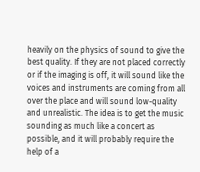heavily on the physics of sound to give the best quality. If they are not placed correctly or if the imaging is off, it will sound like the voices and instruments are coming from all over the place and will sound low-quality and unrealistic. The idea is to get the music sounding as much like a concert as possible, and it will probably require the help of a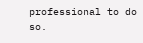professional to do so.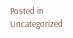Posted in Uncategorized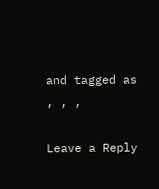and tagged as , , ,

Leave a Reply